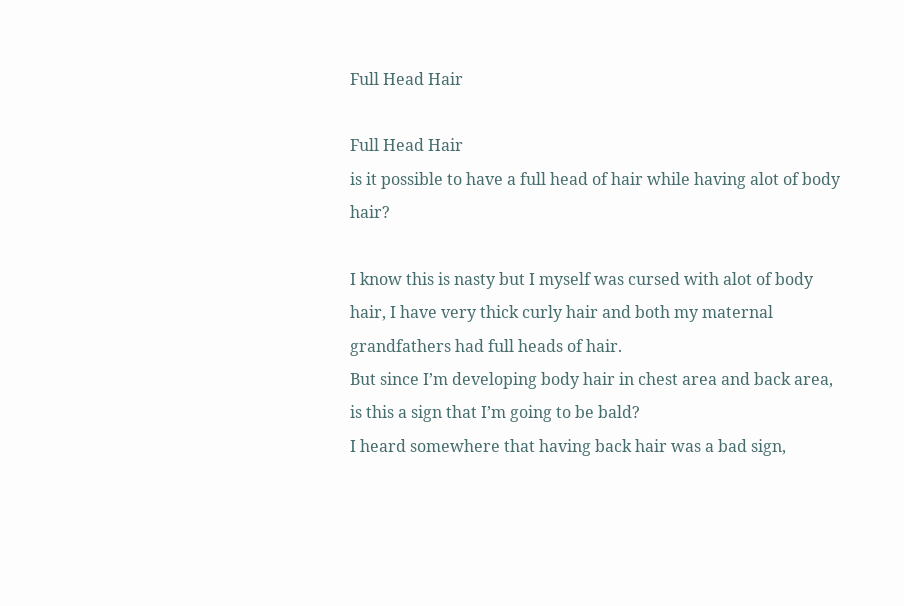Full Head Hair

Full Head Hair
is it possible to have a full head of hair while having alot of body hair?

I know this is nasty but I myself was cursed with alot of body hair, I have very thick curly hair and both my maternal grandfathers had full heads of hair.
But since I’m developing body hair in chest area and back area, is this a sign that I’m going to be bald?
I heard somewhere that having back hair was a bad sign,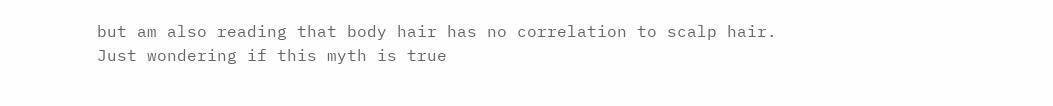but am also reading that body hair has no correlation to scalp hair.
Just wondering if this myth is true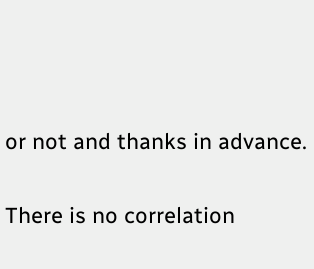or not and thanks in advance.

There is no correlation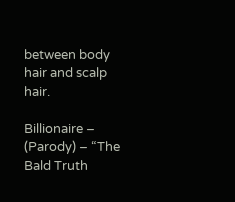between body hair and scalp hair.

Billionaire – (Parody) – “The Bald Truth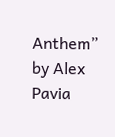Anthem” by Alex Pavia